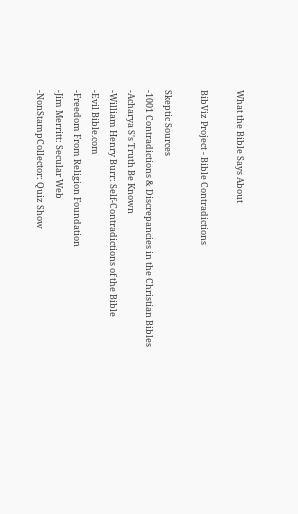What the Bible Says About

BibViz Project - Bible Contradictions

Skeptic Sources
-1001 Contradictions & Discrepancies in the Christian Bibles
-Acharya S's Truth Be Known
-William Henry Burr: Self-Contradictions of the Bible
-Evil Bible.com
-Freedom From Religion Foundation
-Jim Merritt: Secular Web
-NonStampCollector: Quiz Show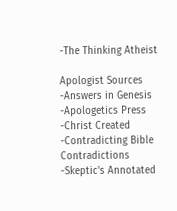-The Thinking Atheist

Apologist Sources
-Answers in Genesis
-Apologetics Press
-Christ Created
-Contradicting Bible Contradictions
-Skeptic's Annotated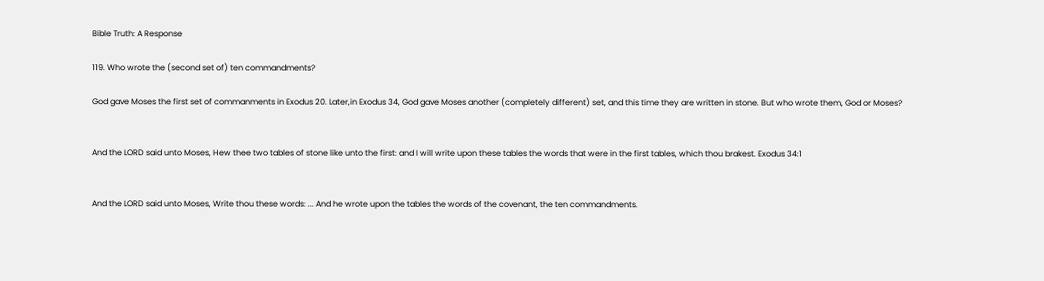Bible Truth: A Response

119. Who wrote the (second set of) ten commandments?

God gave Moses the first set of commanments in Exodus 20. Later,in Exodus 34, God gave Moses another (completely different) set, and this time they are written in stone. But who wrote them, God or Moses?


And the LORD said unto Moses, Hew thee two tables of stone like unto the first: and I will write upon these tables the words that were in the first tables, which thou brakest. Exodus 34:1


And the LORD said unto Moses, Write thou these words: ... And he wrote upon the tables the words of the covenant, the ten commandments.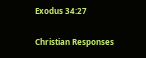Exodus 34:27

Christian Responses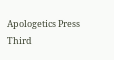Apologetics Press
Third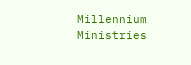Millennium Ministries